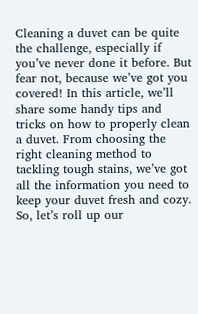Cleaning a duvet can be quite the challenge, especially if you’ve never done it before. But fear not, because we’ve got you covered! In this article, we’ll share some handy tips and tricks on how to properly clean a duvet. From choosing the right cleaning method to tackling tough stains, we’ve got all the information you need to keep your duvet fresh and cozy. So, let’s roll up our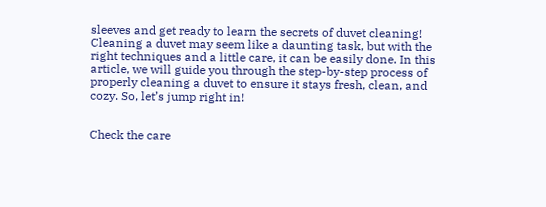sleeves and get ready to learn the secrets of duvet cleaning! Cleaning a duvet may seem like a daunting task, but with the right techniques and a little care, it can be easily done. In this article, we will guide you through the step-by-step process of properly cleaning a duvet to ensure it stays fresh, clean, and cozy. So, let’s jump right in!


Check the care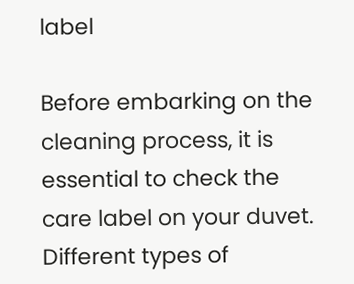label

Before embarking on the cleaning process, it is essential to check the care label on your duvet. Different types of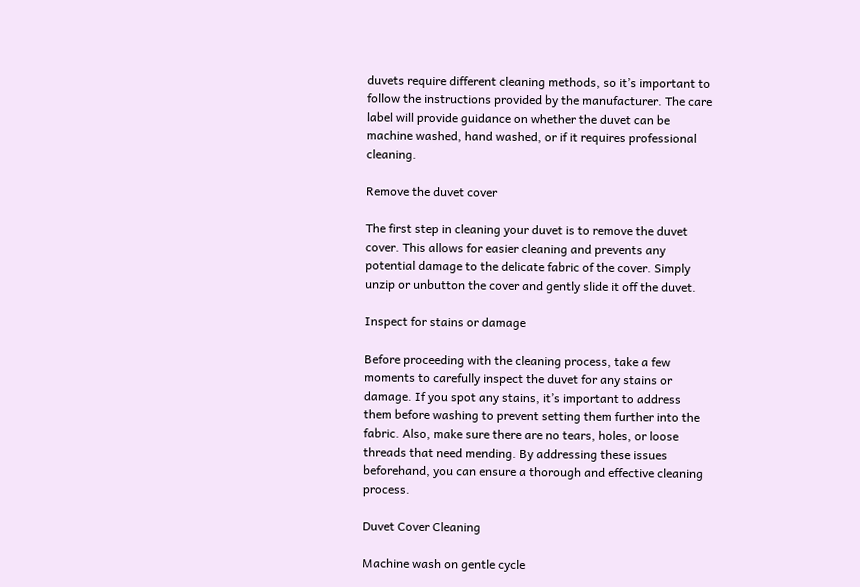duvets require different cleaning methods, so it’s important to follow the instructions provided by the manufacturer. The care label will provide guidance on whether the duvet can be machine washed, hand washed, or if it requires professional cleaning.

Remove the duvet cover

The first step in cleaning your duvet is to remove the duvet cover. This allows for easier cleaning and prevents any potential damage to the delicate fabric of the cover. Simply unzip or unbutton the cover and gently slide it off the duvet.

Inspect for stains or damage

Before proceeding with the cleaning process, take a few moments to carefully inspect the duvet for any stains or damage. If you spot any stains, it’s important to address them before washing to prevent setting them further into the fabric. Also, make sure there are no tears, holes, or loose threads that need mending. By addressing these issues beforehand, you can ensure a thorough and effective cleaning process.

Duvet Cover Cleaning

Machine wash on gentle cycle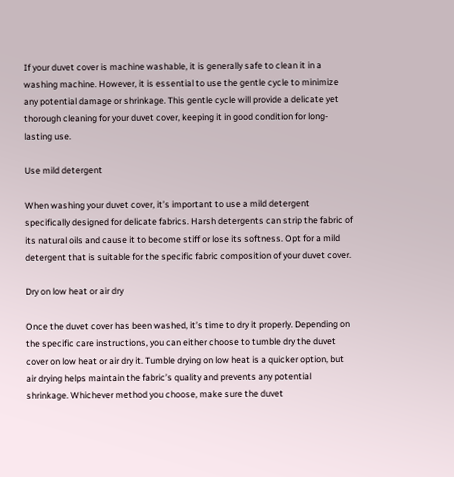If your duvet cover is machine washable, it is generally safe to clean it in a washing machine. However, it is essential to use the gentle cycle to minimize any potential damage or shrinkage. This gentle cycle will provide a delicate yet thorough cleaning for your duvet cover, keeping it in good condition for long-lasting use.

Use mild detergent

When washing your duvet cover, it’s important to use a mild detergent specifically designed for delicate fabrics. Harsh detergents can strip the fabric of its natural oils and cause it to become stiff or lose its softness. Opt for a mild detergent that is suitable for the specific fabric composition of your duvet cover.

Dry on low heat or air dry

Once the duvet cover has been washed, it’s time to dry it properly. Depending on the specific care instructions, you can either choose to tumble dry the duvet cover on low heat or air dry it. Tumble drying on low heat is a quicker option, but air drying helps maintain the fabric’s quality and prevents any potential shrinkage. Whichever method you choose, make sure the duvet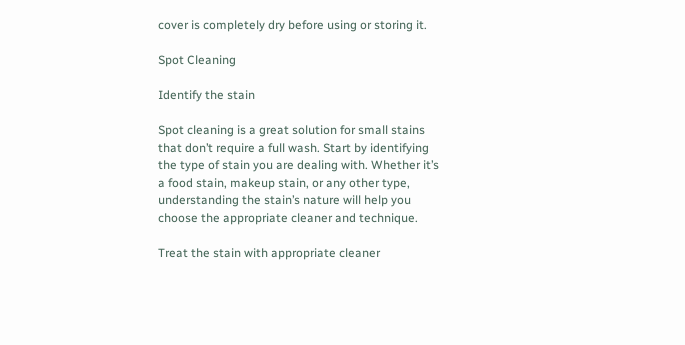cover is completely dry before using or storing it.

Spot Cleaning

Identify the stain

Spot cleaning is a great solution for small stains that don’t require a full wash. Start by identifying the type of stain you are dealing with. Whether it’s a food stain, makeup stain, or any other type, understanding the stain’s nature will help you choose the appropriate cleaner and technique.

Treat the stain with appropriate cleaner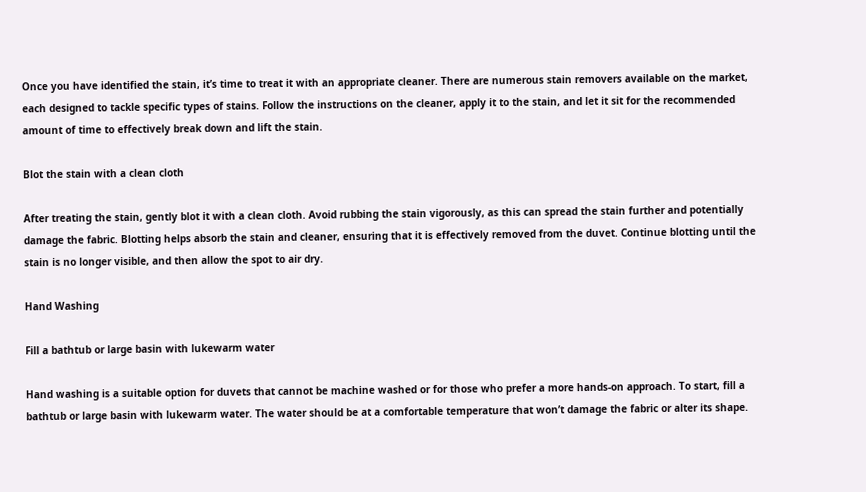Once you have identified the stain, it’s time to treat it with an appropriate cleaner. There are numerous stain removers available on the market, each designed to tackle specific types of stains. Follow the instructions on the cleaner, apply it to the stain, and let it sit for the recommended amount of time to effectively break down and lift the stain.

Blot the stain with a clean cloth

After treating the stain, gently blot it with a clean cloth. Avoid rubbing the stain vigorously, as this can spread the stain further and potentially damage the fabric. Blotting helps absorb the stain and cleaner, ensuring that it is effectively removed from the duvet. Continue blotting until the stain is no longer visible, and then allow the spot to air dry.

Hand Washing

Fill a bathtub or large basin with lukewarm water

Hand washing is a suitable option for duvets that cannot be machine washed or for those who prefer a more hands-on approach. To start, fill a bathtub or large basin with lukewarm water. The water should be at a comfortable temperature that won’t damage the fabric or alter its shape.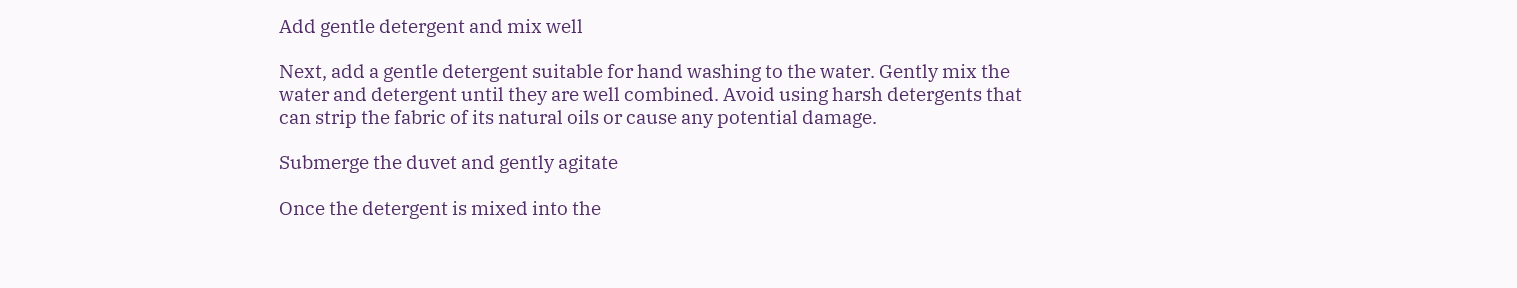Add gentle detergent and mix well

Next, add a gentle detergent suitable for hand washing to the water. Gently mix the water and detergent until they are well combined. Avoid using harsh detergents that can strip the fabric of its natural oils or cause any potential damage.

Submerge the duvet and gently agitate

Once the detergent is mixed into the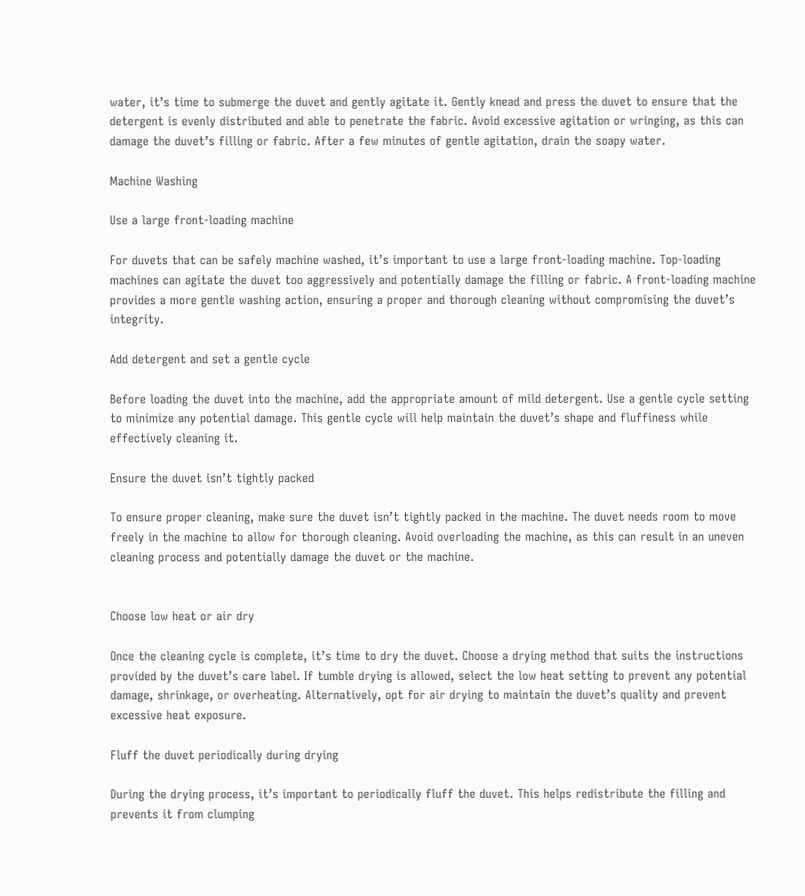water, it’s time to submerge the duvet and gently agitate it. Gently knead and press the duvet to ensure that the detergent is evenly distributed and able to penetrate the fabric. Avoid excessive agitation or wringing, as this can damage the duvet’s filling or fabric. After a few minutes of gentle agitation, drain the soapy water.

Machine Washing

Use a large front-loading machine

For duvets that can be safely machine washed, it’s important to use a large front-loading machine. Top-loading machines can agitate the duvet too aggressively and potentially damage the filling or fabric. A front-loading machine provides a more gentle washing action, ensuring a proper and thorough cleaning without compromising the duvet’s integrity.

Add detergent and set a gentle cycle

Before loading the duvet into the machine, add the appropriate amount of mild detergent. Use a gentle cycle setting to minimize any potential damage. This gentle cycle will help maintain the duvet’s shape and fluffiness while effectively cleaning it.

Ensure the duvet isn’t tightly packed

To ensure proper cleaning, make sure the duvet isn’t tightly packed in the machine. The duvet needs room to move freely in the machine to allow for thorough cleaning. Avoid overloading the machine, as this can result in an uneven cleaning process and potentially damage the duvet or the machine.


Choose low heat or air dry

Once the cleaning cycle is complete, it’s time to dry the duvet. Choose a drying method that suits the instructions provided by the duvet’s care label. If tumble drying is allowed, select the low heat setting to prevent any potential damage, shrinkage, or overheating. Alternatively, opt for air drying to maintain the duvet’s quality and prevent excessive heat exposure.

Fluff the duvet periodically during drying

During the drying process, it’s important to periodically fluff the duvet. This helps redistribute the filling and prevents it from clumping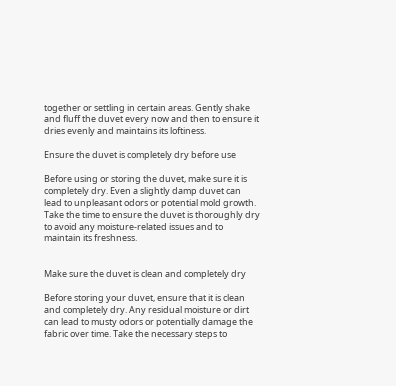together or settling in certain areas. Gently shake and fluff the duvet every now and then to ensure it dries evenly and maintains its loftiness.

Ensure the duvet is completely dry before use

Before using or storing the duvet, make sure it is completely dry. Even a slightly damp duvet can lead to unpleasant odors or potential mold growth. Take the time to ensure the duvet is thoroughly dry to avoid any moisture-related issues and to maintain its freshness.


Make sure the duvet is clean and completely dry

Before storing your duvet, ensure that it is clean and completely dry. Any residual moisture or dirt can lead to musty odors or potentially damage the fabric over time. Take the necessary steps to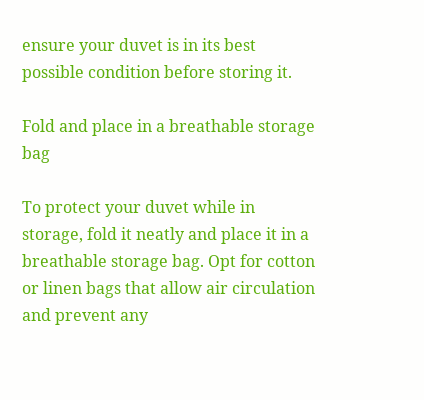ensure your duvet is in its best possible condition before storing it.

Fold and place in a breathable storage bag

To protect your duvet while in storage, fold it neatly and place it in a breathable storage bag. Opt for cotton or linen bags that allow air circulation and prevent any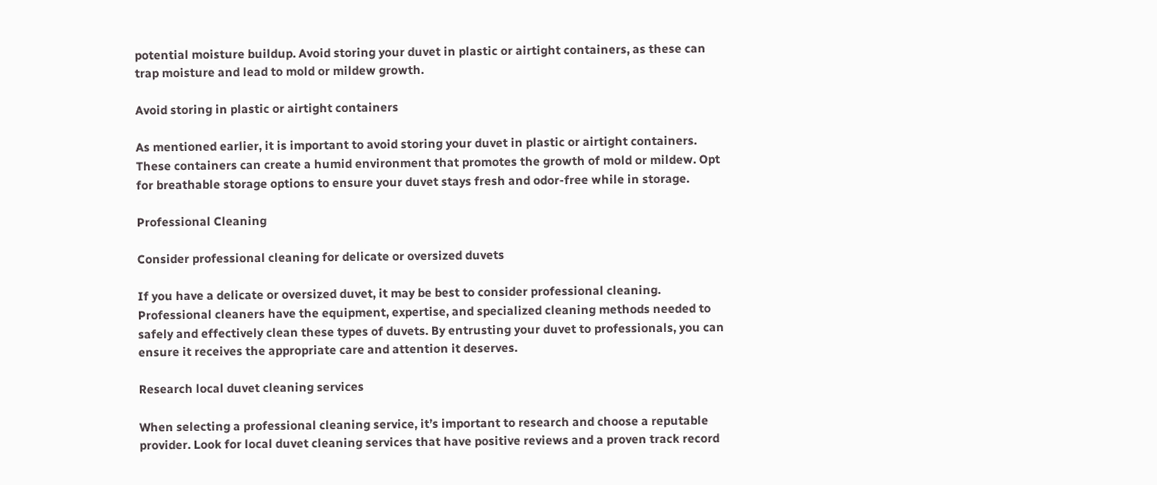potential moisture buildup. Avoid storing your duvet in plastic or airtight containers, as these can trap moisture and lead to mold or mildew growth.

Avoid storing in plastic or airtight containers

As mentioned earlier, it is important to avoid storing your duvet in plastic or airtight containers. These containers can create a humid environment that promotes the growth of mold or mildew. Opt for breathable storage options to ensure your duvet stays fresh and odor-free while in storage.

Professional Cleaning

Consider professional cleaning for delicate or oversized duvets

If you have a delicate or oversized duvet, it may be best to consider professional cleaning. Professional cleaners have the equipment, expertise, and specialized cleaning methods needed to safely and effectively clean these types of duvets. By entrusting your duvet to professionals, you can ensure it receives the appropriate care and attention it deserves.

Research local duvet cleaning services

When selecting a professional cleaning service, it’s important to research and choose a reputable provider. Look for local duvet cleaning services that have positive reviews and a proven track record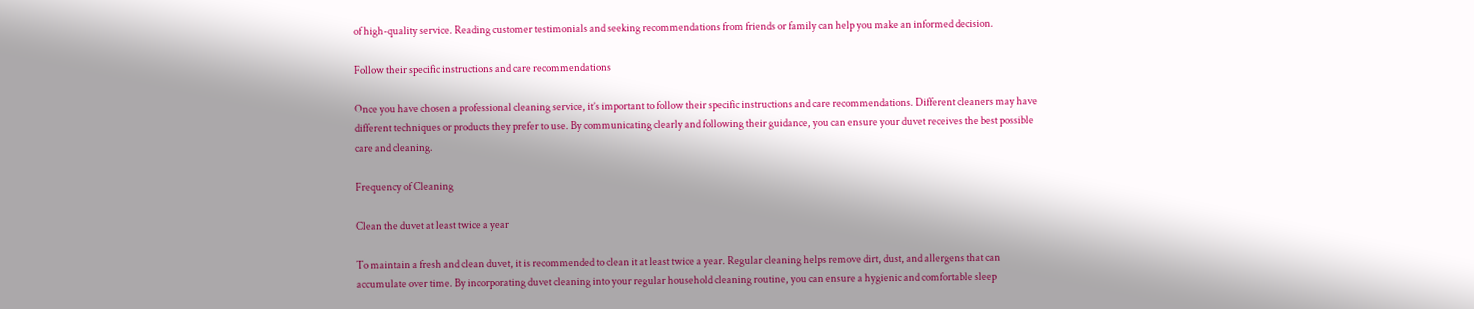of high-quality service. Reading customer testimonials and seeking recommendations from friends or family can help you make an informed decision.

Follow their specific instructions and care recommendations

Once you have chosen a professional cleaning service, it’s important to follow their specific instructions and care recommendations. Different cleaners may have different techniques or products they prefer to use. By communicating clearly and following their guidance, you can ensure your duvet receives the best possible care and cleaning.

Frequency of Cleaning

Clean the duvet at least twice a year

To maintain a fresh and clean duvet, it is recommended to clean it at least twice a year. Regular cleaning helps remove dirt, dust, and allergens that can accumulate over time. By incorporating duvet cleaning into your regular household cleaning routine, you can ensure a hygienic and comfortable sleep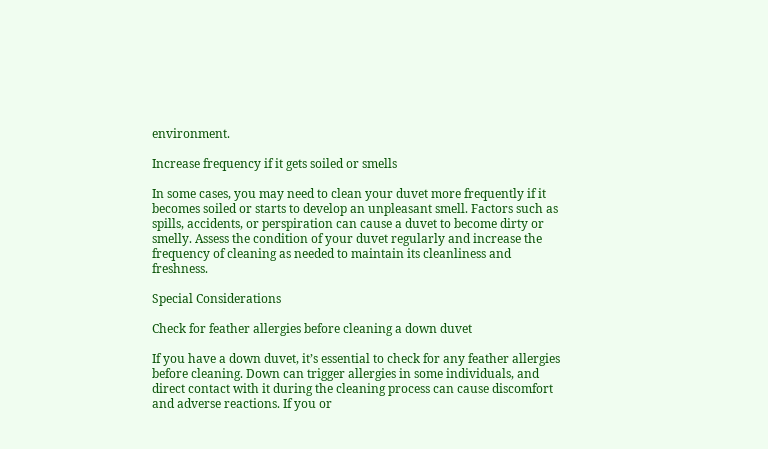environment.

Increase frequency if it gets soiled or smells

In some cases, you may need to clean your duvet more frequently if it becomes soiled or starts to develop an unpleasant smell. Factors such as spills, accidents, or perspiration can cause a duvet to become dirty or smelly. Assess the condition of your duvet regularly and increase the frequency of cleaning as needed to maintain its cleanliness and freshness.

Special Considerations

Check for feather allergies before cleaning a down duvet

If you have a down duvet, it’s essential to check for any feather allergies before cleaning. Down can trigger allergies in some individuals, and direct contact with it during the cleaning process can cause discomfort and adverse reactions. If you or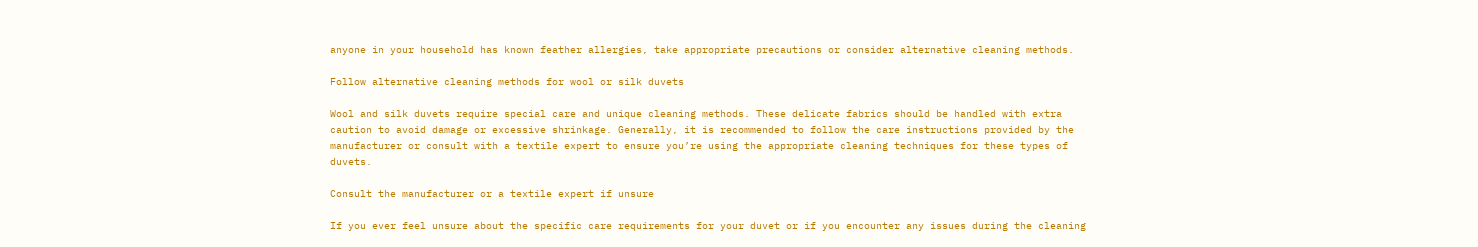anyone in your household has known feather allergies, take appropriate precautions or consider alternative cleaning methods.

Follow alternative cleaning methods for wool or silk duvets

Wool and silk duvets require special care and unique cleaning methods. These delicate fabrics should be handled with extra caution to avoid damage or excessive shrinkage. Generally, it is recommended to follow the care instructions provided by the manufacturer or consult with a textile expert to ensure you’re using the appropriate cleaning techniques for these types of duvets.

Consult the manufacturer or a textile expert if unsure

If you ever feel unsure about the specific care requirements for your duvet or if you encounter any issues during the cleaning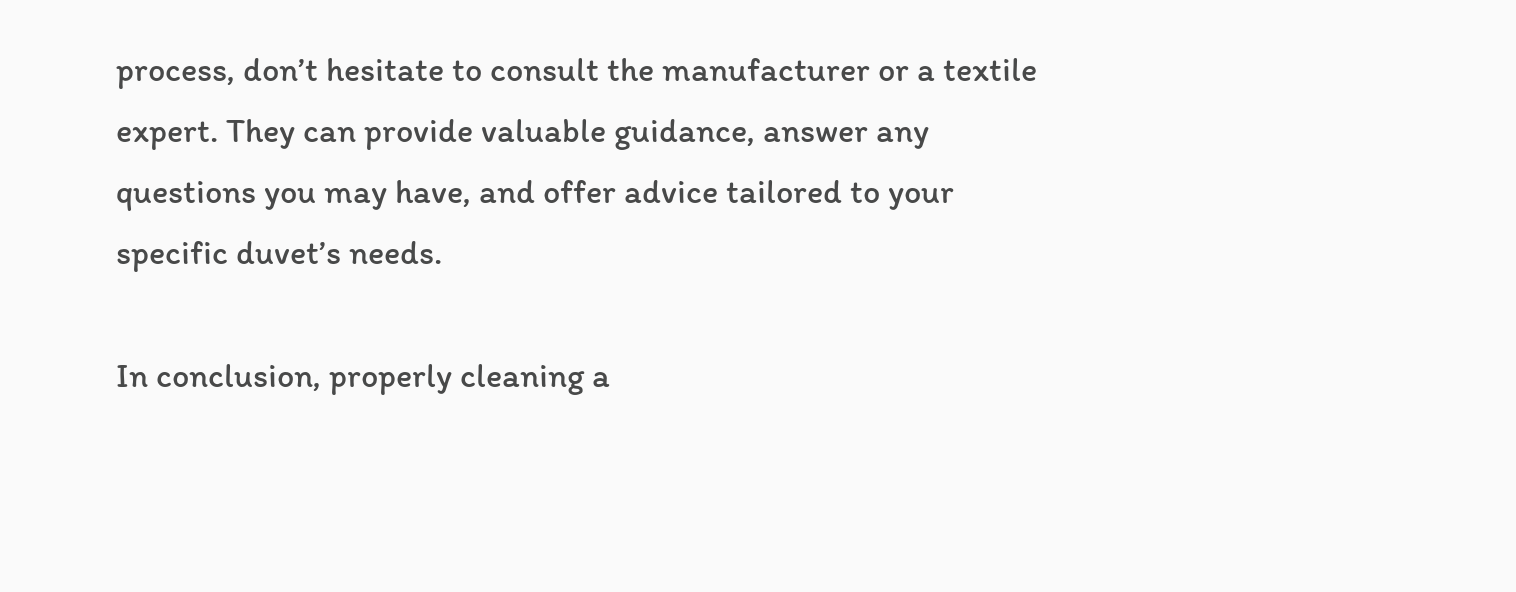process, don’t hesitate to consult the manufacturer or a textile expert. They can provide valuable guidance, answer any questions you may have, and offer advice tailored to your specific duvet’s needs.

In conclusion, properly cleaning a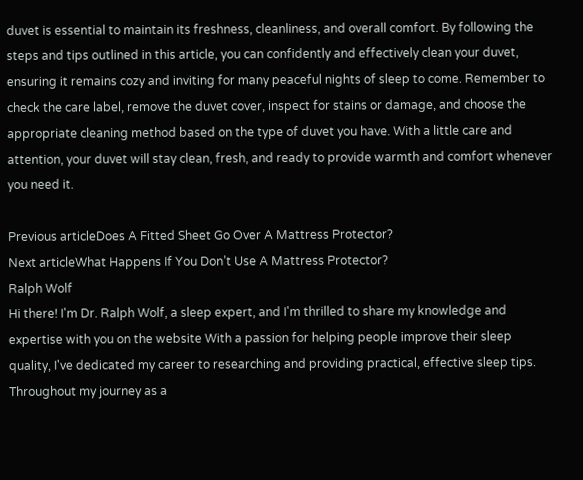duvet is essential to maintain its freshness, cleanliness, and overall comfort. By following the steps and tips outlined in this article, you can confidently and effectively clean your duvet, ensuring it remains cozy and inviting for many peaceful nights of sleep to come. Remember to check the care label, remove the duvet cover, inspect for stains or damage, and choose the appropriate cleaning method based on the type of duvet you have. With a little care and attention, your duvet will stay clean, fresh, and ready to provide warmth and comfort whenever you need it.

Previous articleDoes A Fitted Sheet Go Over A Mattress Protector?
Next articleWhat Happens If You Don’t Use A Mattress Protector?
Ralph Wolf
Hi there! I'm Dr. Ralph Wolf, a sleep expert, and I'm thrilled to share my knowledge and expertise with you on the website With a passion for helping people improve their sleep quality, I've dedicated my career to researching and providing practical, effective sleep tips. Throughout my journey as a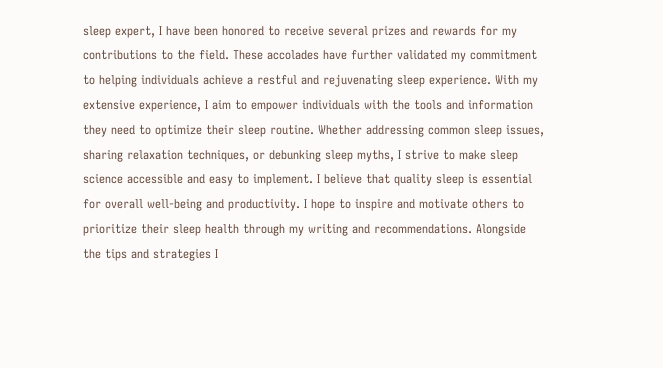sleep expert, I have been honored to receive several prizes and rewards for my contributions to the field. These accolades have further validated my commitment to helping individuals achieve a restful and rejuvenating sleep experience. With my extensive experience, I aim to empower individuals with the tools and information they need to optimize their sleep routine. Whether addressing common sleep issues, sharing relaxation techniques, or debunking sleep myths, I strive to make sleep science accessible and easy to implement. I believe that quality sleep is essential for overall well-being and productivity. I hope to inspire and motivate others to prioritize their sleep health through my writing and recommendations. Alongside the tips and strategies I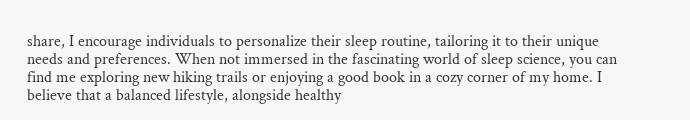share, I encourage individuals to personalize their sleep routine, tailoring it to their unique needs and preferences. When not immersed in the fascinating world of sleep science, you can find me exploring new hiking trails or enjoying a good book in a cozy corner of my home. I believe that a balanced lifestyle, alongside healthy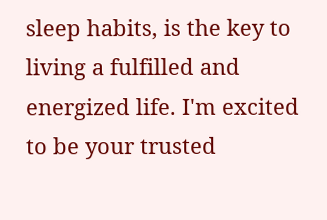sleep habits, is the key to living a fulfilled and energized life. I'm excited to be your trusted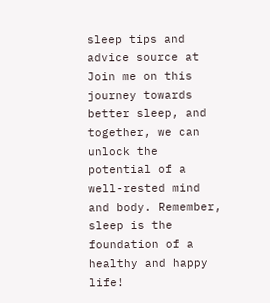sleep tips and advice source at Join me on this journey towards better sleep, and together, we can unlock the potential of a well-rested mind and body. Remember, sleep is the foundation of a healthy and happy life!